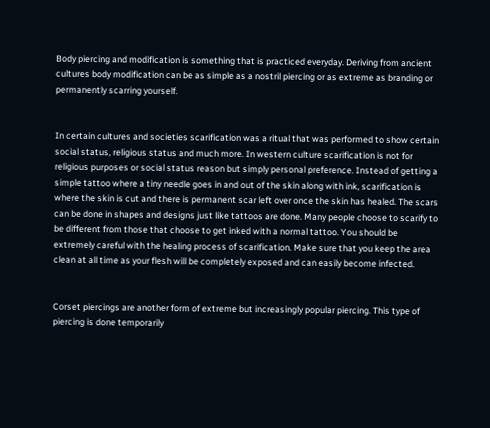Body piercing and modification is something that is practiced everyday. Deriving from ancient cultures body modification can be as simple as a nostril piercing or as extreme as branding or permanently scarring yourself.


In certain cultures and societies scarification was a ritual that was performed to show certain social status, religious status and much more. In western culture scarification is not for religious purposes or social status reason but simply personal preference. Instead of getting a simple tattoo where a tiny needle goes in and out of the skin along with ink, scarification is where the skin is cut and there is permanent scar left over once the skin has healed. The scars can be done in shapes and designs just like tattoos are done. Many people choose to scarify to be different from those that choose to get inked with a normal tattoo. You should be extremely careful with the healing process of scarification. Make sure that you keep the area clean at all time as your flesh will be completely exposed and can easily become infected.


Corset piercings are another form of extreme but increasingly popular piercing. This type of piercing is done temporarily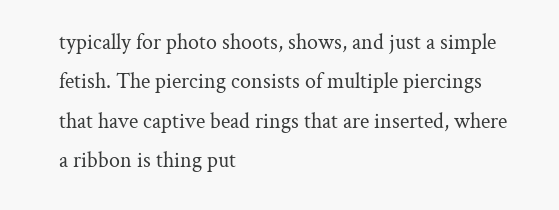typically for photo shoots, shows, and just a simple fetish. The piercing consists of multiple piercings that have captive bead rings that are inserted, where a ribbon is thing put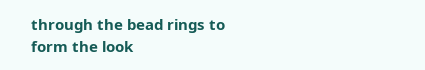through the bead rings to form the look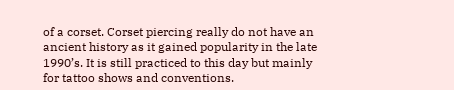of a corset. Corset piercing really do not have an ancient history as it gained popularity in the late 1990’s. It is still practiced to this day but mainly for tattoo shows and conventions.